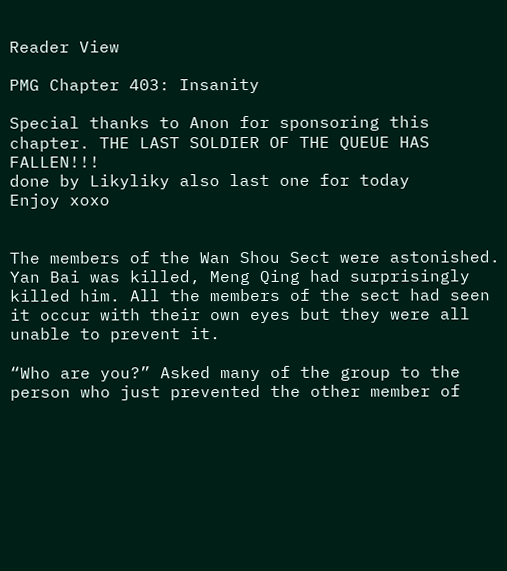Reader View

PMG Chapter 403: Insanity

Special thanks to Anon for sponsoring this chapter. THE LAST SOLDIER OF THE QUEUE HAS FALLEN!!!
done by Likyliky also last one for today
Enjoy xoxo


The members of the Wan Shou Sect were astonished. Yan Bai was killed, Meng Qing had surprisingly killed him. All the members of the sect had seen it occur with their own eyes but they were all unable to prevent it.

“Who are you?” Asked many of the group to the person who just prevented the other member of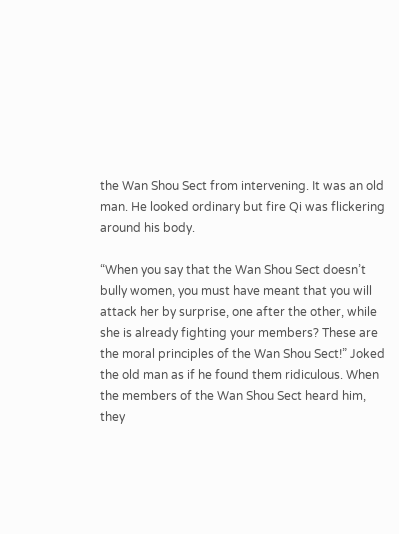the Wan Shou Sect from intervening. It was an old man. He looked ordinary but fire Qi was flickering around his body.

“When you say that the Wan Shou Sect doesn’t bully women, you must have meant that you will attack her by surprise, one after the other, while she is already fighting your members? These are the moral principles of the Wan Shou Sect!” Joked the old man as if he found them ridiculous. When the members of the Wan Shou Sect heard him, they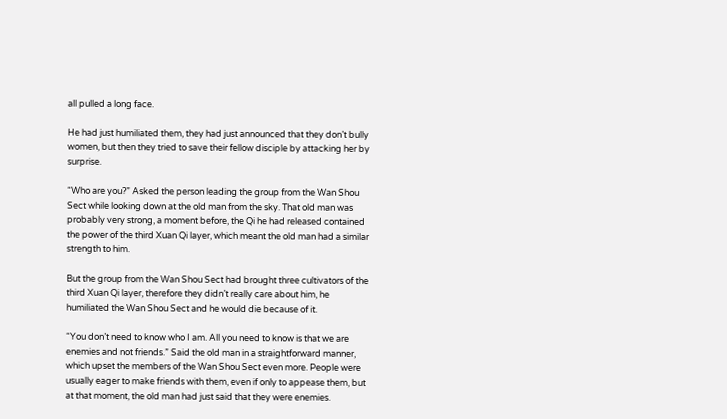all pulled a long face.

He had just humiliated them, they had just announced that they don’t bully women, but then they tried to save their fellow disciple by attacking her by surprise.

“Who are you?” Asked the person leading the group from the Wan Shou Sect while looking down at the old man from the sky. That old man was probably very strong, a moment before, the Qi he had released contained the power of the third Xuan Qi layer, which meant the old man had a similar strength to him.

But the group from the Wan Shou Sect had brought three cultivators of the third Xuan Qi layer, therefore they didn’t really care about him, he humiliated the Wan Shou Sect and he would die because of it.

“You don’t need to know who I am. All you need to know is that we are enemies and not friends.” Said the old man in a straightforward manner, which upset the members of the Wan Shou Sect even more. People were usually eager to make friends with them, even if only to appease them, but at that moment, the old man had just said that they were enemies.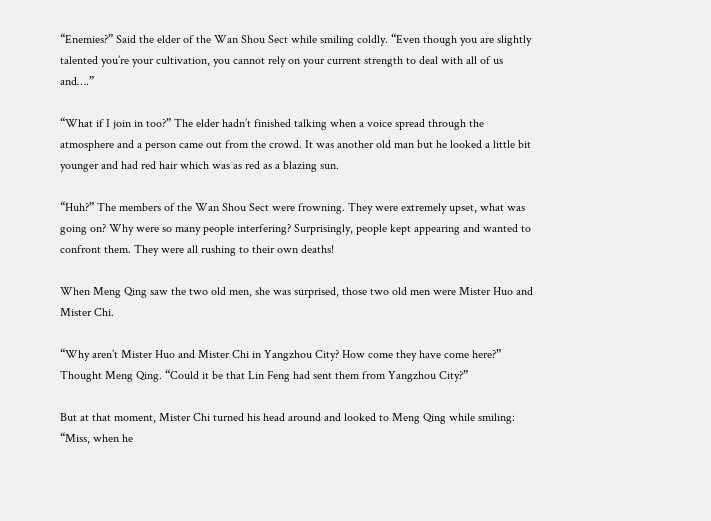“Enemies?” Said the elder of the Wan Shou Sect while smiling coldly. “Even though you are slightly talented you’re your cultivation, you cannot rely on your current strength to deal with all of us and….”

“What if I join in too?” The elder hadn’t finished talking when a voice spread through the atmosphere and a person came out from the crowd. It was another old man but he looked a little bit younger and had red hair which was as red as a blazing sun.

“Huh?” The members of the Wan Shou Sect were frowning. They were extremely upset, what was going on? Why were so many people interfering? Surprisingly, people kept appearing and wanted to confront them. They were all rushing to their own deaths!

When Meng Qing saw the two old men, she was surprised, those two old men were Mister Huo and Mister Chi.

“Why aren’t Mister Huo and Mister Chi in Yangzhou City? How come they have come here?” Thought Meng Qing. “Could it be that Lin Feng had sent them from Yangzhou City?”

But at that moment, Mister Chi turned his head around and looked to Meng Qing while smiling: “Miss, when he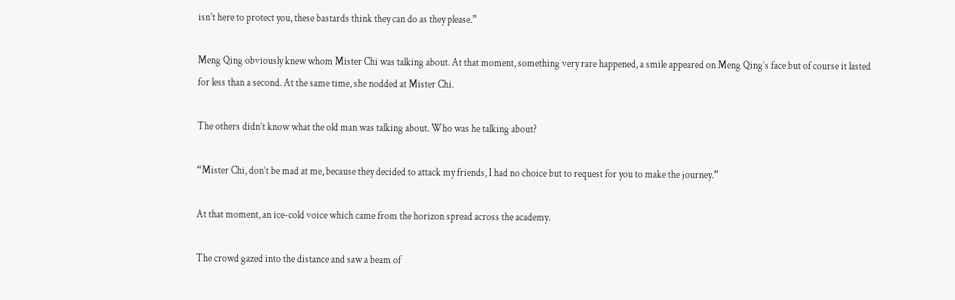isn’t here to protect you, these bastards think they can do as they please.”

Meng Qing obviously knew whom Mister Chi was talking about. At that moment, something very rare happened, a smile appeared on Meng Qing’s face but of course it lasted for less than a second. At the same time, she nodded at Mister Chi.

The others didn’t know what the old man was talking about. Who was he talking about?

“Mister Chi, don’t be mad at me, because they decided to attack my friends, I had no choice but to request for you to make the journey.”

At that moment, an ice-cold voice which came from the horizon spread across the academy.

The crowd gazed into the distance and saw a beam of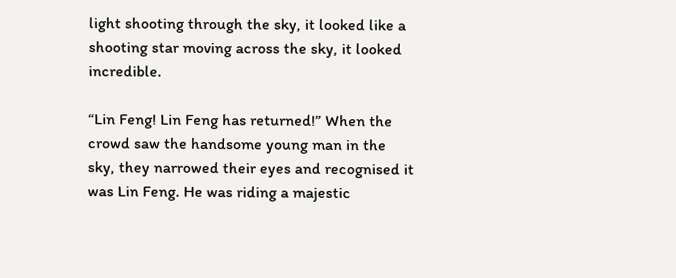light shooting through the sky, it looked like a shooting star moving across the sky, it looked incredible.

“Lin Feng! Lin Feng has returned!” When the crowd saw the handsome young man in the sky, they narrowed their eyes and recognised it was Lin Feng. He was riding a majestic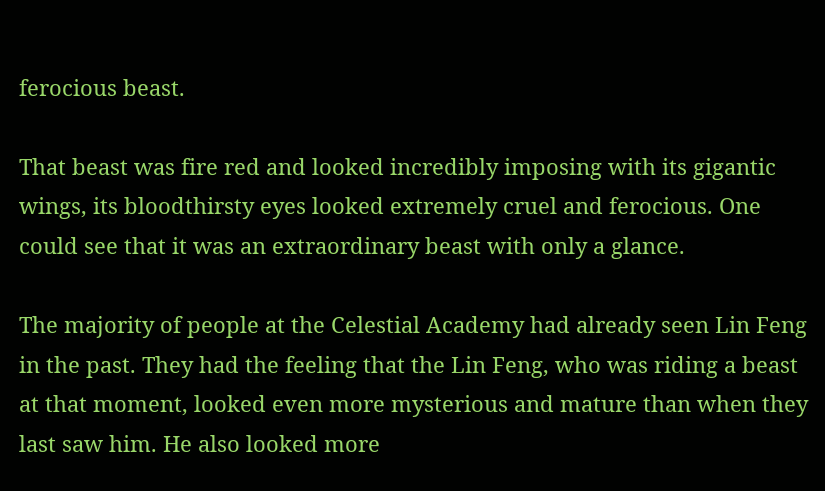ferocious beast.

That beast was fire red and looked incredibly imposing with its gigantic wings, its bloodthirsty eyes looked extremely cruel and ferocious. One could see that it was an extraordinary beast with only a glance.

The majority of people at the Celestial Academy had already seen Lin Feng in the past. They had the feeling that the Lin Feng, who was riding a beast at that moment, looked even more mysterious and mature than when they last saw him. He also looked more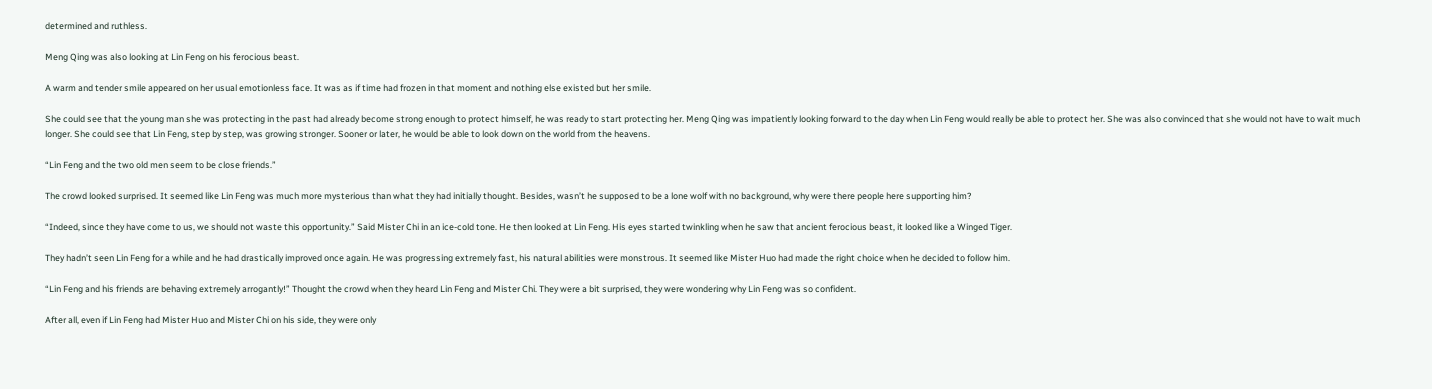determined and ruthless.

Meng Qing was also looking at Lin Feng on his ferocious beast.

A warm and tender smile appeared on her usual emotionless face. It was as if time had frozen in that moment and nothing else existed but her smile.

She could see that the young man she was protecting in the past had already become strong enough to protect himself, he was ready to start protecting her. Meng Qing was impatiently looking forward to the day when Lin Feng would really be able to protect her. She was also convinced that she would not have to wait much longer. She could see that Lin Feng, step by step, was growing stronger. Sooner or later, he would be able to look down on the world from the heavens.

“Lin Feng and the two old men seem to be close friends.”

The crowd looked surprised. It seemed like Lin Feng was much more mysterious than what they had initially thought. Besides, wasn’t he supposed to be a lone wolf with no background, why were there people here supporting him?

“Indeed, since they have come to us, we should not waste this opportunity.” Said Mister Chi in an ice-cold tone. He then looked at Lin Feng. His eyes started twinkling when he saw that ancient ferocious beast, it looked like a Winged Tiger.

They hadn’t seen Lin Feng for a while and he had drastically improved once again. He was progressing extremely fast, his natural abilities were monstrous. It seemed like Mister Huo had made the right choice when he decided to follow him.

“Lin Feng and his friends are behaving extremely arrogantly!” Thought the crowd when they heard Lin Feng and Mister Chi. They were a bit surprised, they were wondering why Lin Feng was so confident.

After all, even if Lin Feng had Mister Huo and Mister Chi on his side, they were only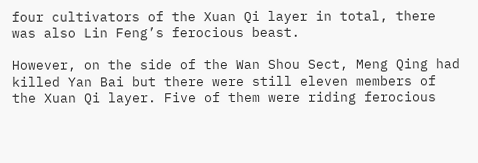four cultivators of the Xuan Qi layer in total, there was also Lin Feng’s ferocious beast.

However, on the side of the Wan Shou Sect, Meng Qing had killed Yan Bai but there were still eleven members of the Xuan Qi layer. Five of them were riding ferocious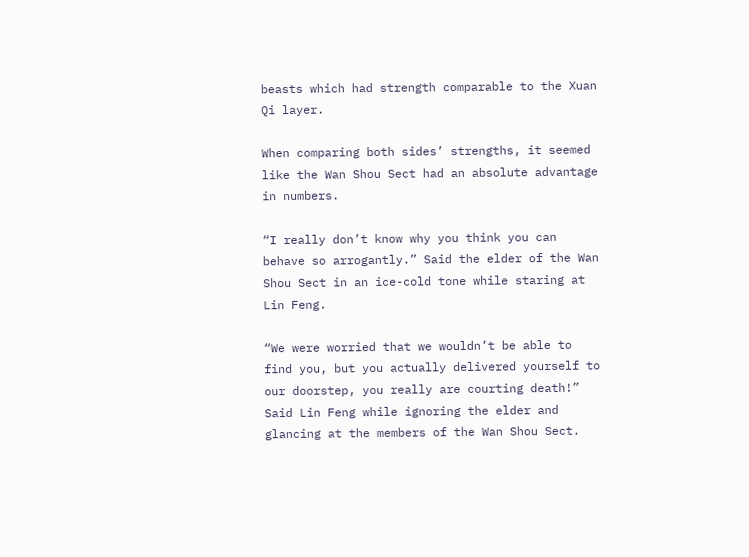beasts which had strength comparable to the Xuan Qi layer.

When comparing both sides’ strengths, it seemed like the Wan Shou Sect had an absolute advantage in numbers.

“I really don’t know why you think you can behave so arrogantly.” Said the elder of the Wan Shou Sect in an ice-cold tone while staring at Lin Feng.

“We were worried that we wouldn’t be able to find you, but you actually delivered yourself to our doorstep, you really are courting death!” Said Lin Feng while ignoring the elder and glancing at the members of the Wan Shou Sect.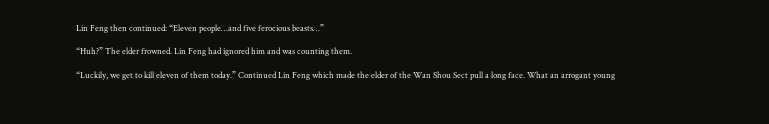Lin Feng then continued: “Eleven people…and five ferocious beasts…”

“Huh?” The elder frowned. Lin Feng had ignored him and was counting them.

“Luckily, we get to kill eleven of them today.” Continued Lin Feng which made the elder of the Wan Shou Sect pull a long face. What an arrogant young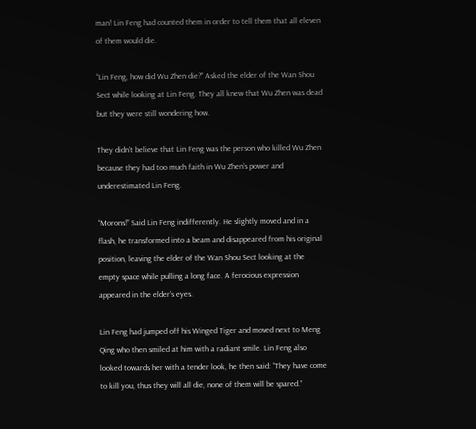man! Lin Feng had counted them in order to tell them that all eleven of them would die.

“Lin Feng, how did Wu Zhen die?” Asked the elder of the Wan Shou Sect while looking at Lin Feng. They all knew that Wu Zhen was dead but they were still wondering how.

They didn’t believe that Lin Feng was the person who killed Wu Zhen because they had too much faith in Wu Zhen’s power and underestimated Lin Feng.

“Morons!” Said Lin Feng indifferently. He slightly moved and in a flash, he transformed into a beam and disappeared from his original position, leaving the elder of the Wan Shou Sect looking at the empty space while pulling a long face. A ferocious expression appeared in the elder’s eyes.

Lin Feng had jumped off his Winged Tiger and moved next to Meng Qing who then smiled at him with a radiant smile. Lin Feng also looked towards her with a tender look, he then said: “They have come to kill you, thus they will all die, none of them will be spared.”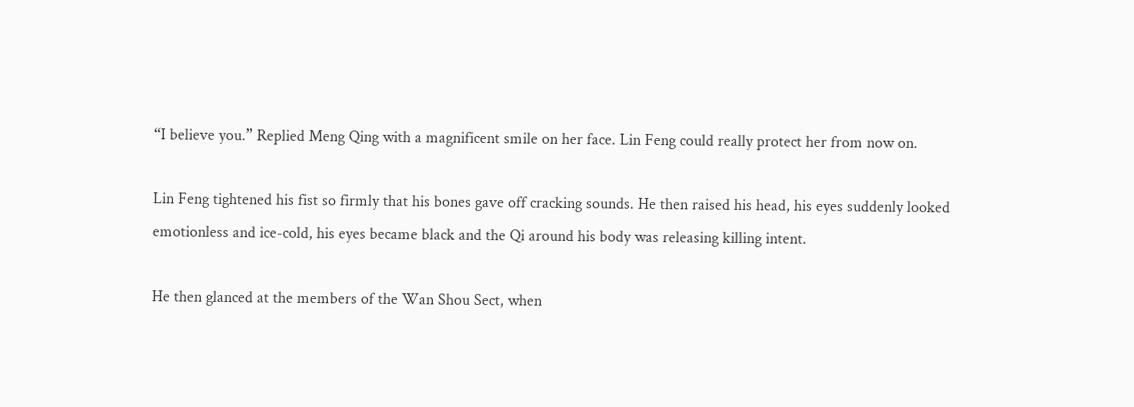“I believe you.” Replied Meng Qing with a magnificent smile on her face. Lin Feng could really protect her from now on.

Lin Feng tightened his fist so firmly that his bones gave off cracking sounds. He then raised his head, his eyes suddenly looked emotionless and ice-cold, his eyes became black and the Qi around his body was releasing killing intent.

He then glanced at the members of the Wan Shou Sect, when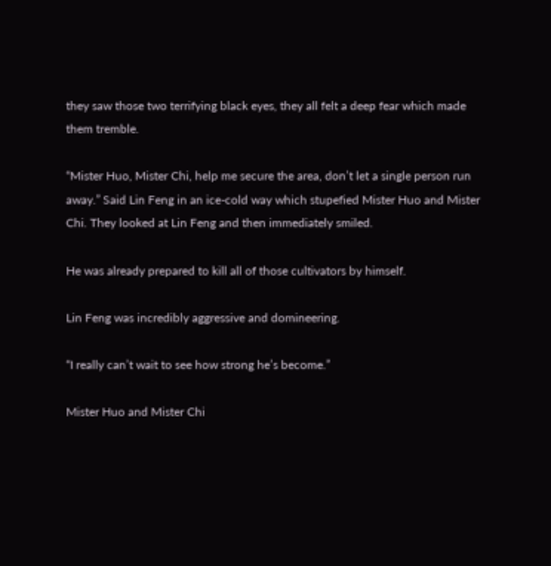they saw those two terrifying black eyes, they all felt a deep fear which made them tremble.

“Mister Huo, Mister Chi, help me secure the area, don’t let a single person run away.” Said Lin Feng in an ice-cold way which stupefied Mister Huo and Mister Chi. They looked at Lin Feng and then immediately smiled.

He was already prepared to kill all of those cultivators by himself.

Lin Feng was incredibly aggressive and domineering.

“I really can’t wait to see how strong he’s become.”

Mister Huo and Mister Chi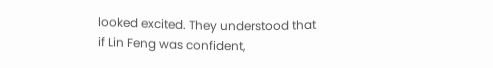looked excited. They understood that if Lin Feng was confident,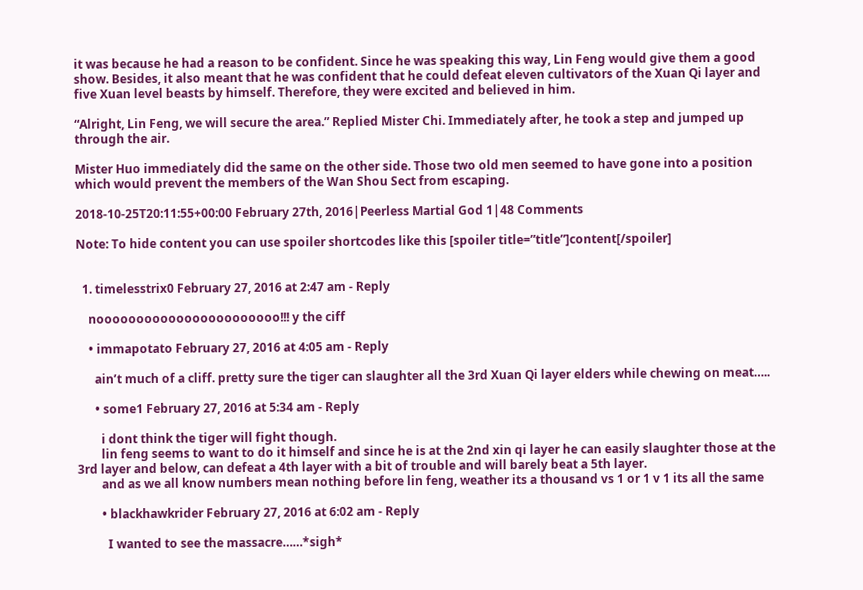it was because he had a reason to be confident. Since he was speaking this way, Lin Feng would give them a good show. Besides, it also meant that he was confident that he could defeat eleven cultivators of the Xuan Qi layer and five Xuan level beasts by himself. Therefore, they were excited and believed in him.

“Alright, Lin Feng, we will secure the area.” Replied Mister Chi. Immediately after, he took a step and jumped up through the air.

Mister Huo immediately did the same on the other side. Those two old men seemed to have gone into a position which would prevent the members of the Wan Shou Sect from escaping.

2018-10-25T20:11:55+00:00 February 27th, 2016|Peerless Martial God 1|48 Comments

Note: To hide content you can use spoiler shortcodes like this [spoiler title=”title”]content[/spoiler]


  1. timelesstrix0 February 27, 2016 at 2:47 am - Reply

    nooooooooooooooooooooooo!!! y the ciff

    • immapotato February 27, 2016 at 4:05 am - Reply

      ain’t much of a cliff. pretty sure the tiger can slaughter all the 3rd Xuan Qi layer elders while chewing on meat…..

      • some1 February 27, 2016 at 5:34 am - Reply

        i dont think the tiger will fight though.
        lin feng seems to want to do it himself and since he is at the 2nd xin qi layer he can easily slaughter those at the 3rd layer and below, can defeat a 4th layer with a bit of trouble and will barely beat a 5th layer.
        and as we all know numbers mean nothing before lin feng, weather its a thousand vs 1 or 1 v 1 its all the same

        • blackhawkrider February 27, 2016 at 6:02 am - Reply

          I wanted to see the massacre……*sigh*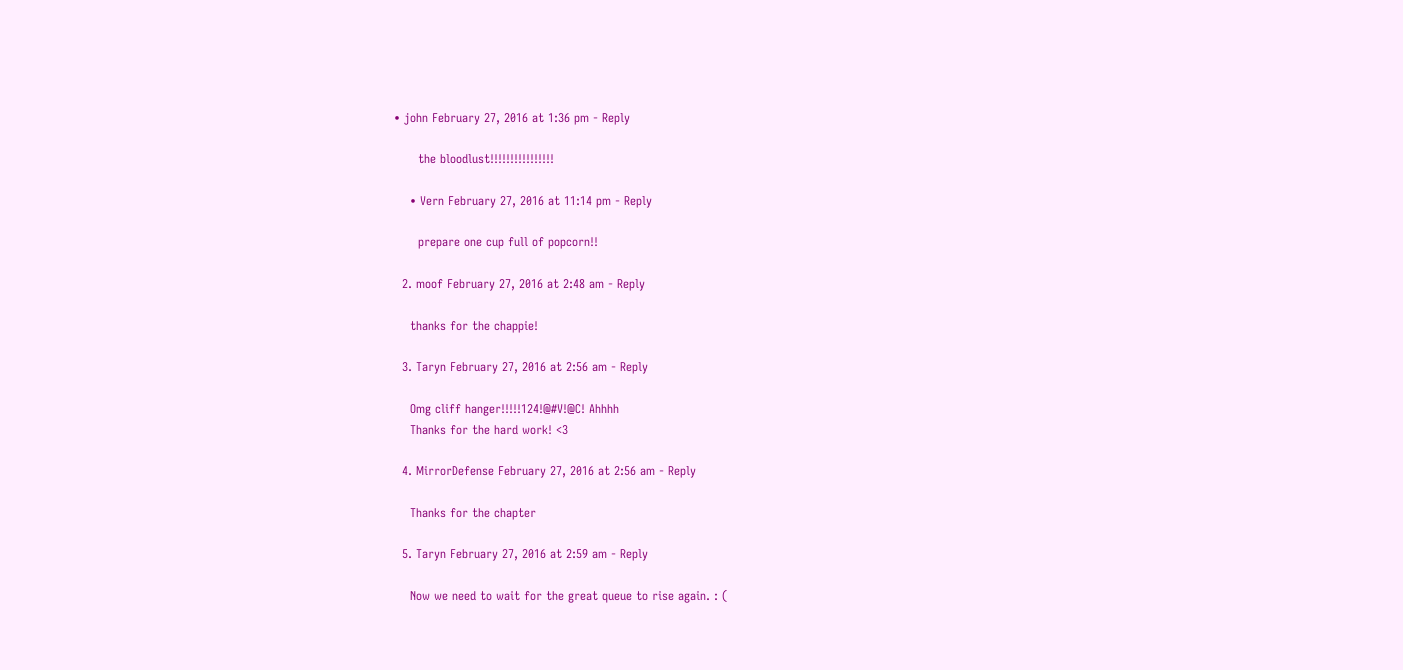• john February 27, 2016 at 1:36 pm - Reply

      the bloodlust!!!!!!!!!!!!!!!!

    • Vern February 27, 2016 at 11:14 pm - Reply

      prepare one cup full of popcorn!!

  2. moof February 27, 2016 at 2:48 am - Reply

    thanks for the chappie!

  3. Taryn February 27, 2016 at 2:56 am - Reply

    Omg cliff hanger!!!!!124!@#V!@C! Ahhhh
    Thanks for the hard work! <3

  4. MirrorDefense February 27, 2016 at 2:56 am - Reply

    Thanks for the chapter

  5. Taryn February 27, 2016 at 2:59 am - Reply

    Now we need to wait for the great queue to rise again. : (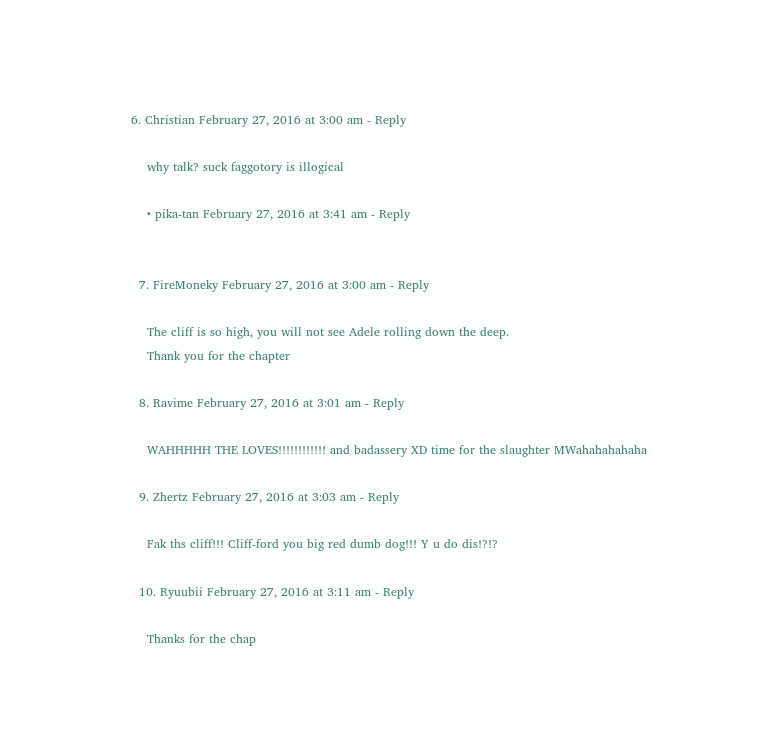6. Christian February 27, 2016 at 3:00 am - Reply

    why talk? suck faggotory is illogical

    • pika-tan February 27, 2016 at 3:41 am - Reply


  7. FireMoneky February 27, 2016 at 3:00 am - Reply

    The cliff is so high, you will not see Adele rolling down the deep.
    Thank you for the chapter

  8. Ravime February 27, 2016 at 3:01 am - Reply

    WAHHHHH THE LOVES!!!!!!!!!!!! and badassery XD time for the slaughter MWahahahahaha

  9. Zhertz February 27, 2016 at 3:03 am - Reply

    Fak ths cliff!!! Cliff-ford you big red dumb dog!!! Y u do dis!?!?

  10. Ryuubii February 27, 2016 at 3:11 am - Reply

    Thanks for the chap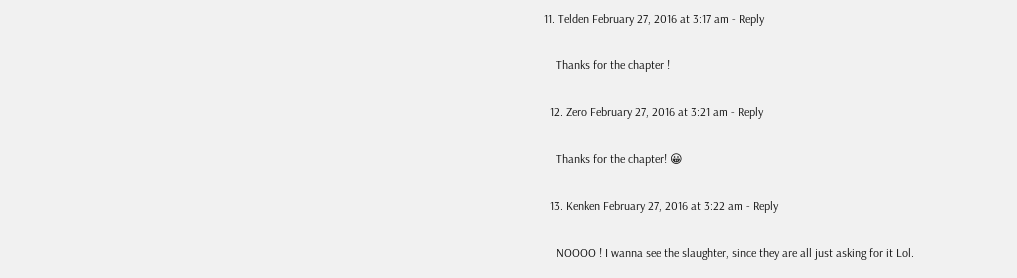11. Telden February 27, 2016 at 3:17 am - Reply

    Thanks for the chapter !

  12. Zero February 27, 2016 at 3:21 am - Reply

    Thanks for the chapter! 😀

  13. Kenken February 27, 2016 at 3:22 am - Reply

    NOOOO ! I wanna see the slaughter, since they are all just asking for it Lol.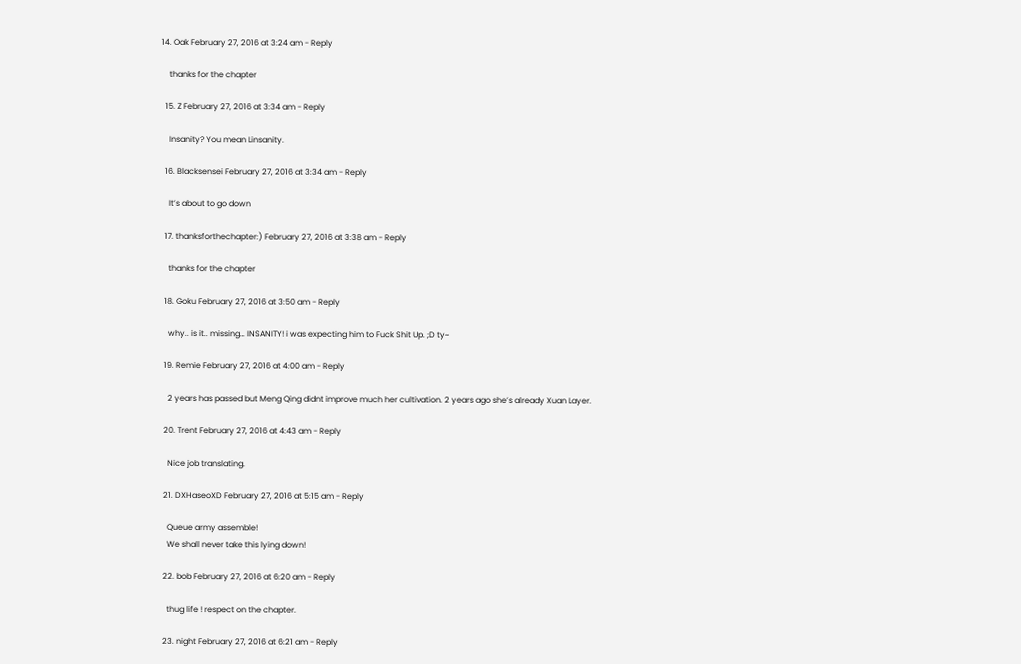14. Oak February 27, 2016 at 3:24 am - Reply

    thanks for the chapter

  15. Z February 27, 2016 at 3:34 am - Reply

    Insanity? You mean Linsanity.

  16. Blacksensei February 27, 2016 at 3:34 am - Reply

    It’s about to go down

  17. thanksforthechapter:) February 27, 2016 at 3:38 am - Reply

    thanks for the chapter

  18. Goku February 27, 2016 at 3:50 am - Reply

    why.. is it.. missing… INSANITY! i was expecting him to Fuck Shit Up. ;D ty~

  19. Remie February 27, 2016 at 4:00 am - Reply

    2 years has passed but Meng Qing didnt improve much her cultivation. 2 years ago she’s already Xuan Layer.

  20. Trent February 27, 2016 at 4:43 am - Reply

    Nice job translating.

  21. DXHaseoXD February 27, 2016 at 5:15 am - Reply

    Queue army assemble!
    We shall never take this lying down!

  22. bob February 27, 2016 at 6:20 am - Reply

    thug life ! respect on the chapter.

  23. night February 27, 2016 at 6:21 am - Reply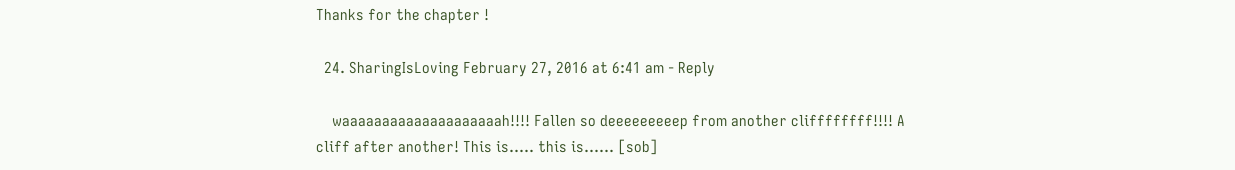Thanks for the chapter !

  24. SharingIsLoving February 27, 2016 at 6:41 am - Reply

    waaaaaaaaaaaaaaaaaaaah!!!! Fallen so deeeeeeeeep from another cliffffffff!!!! A cliff after another! This is….. this is…… [sob]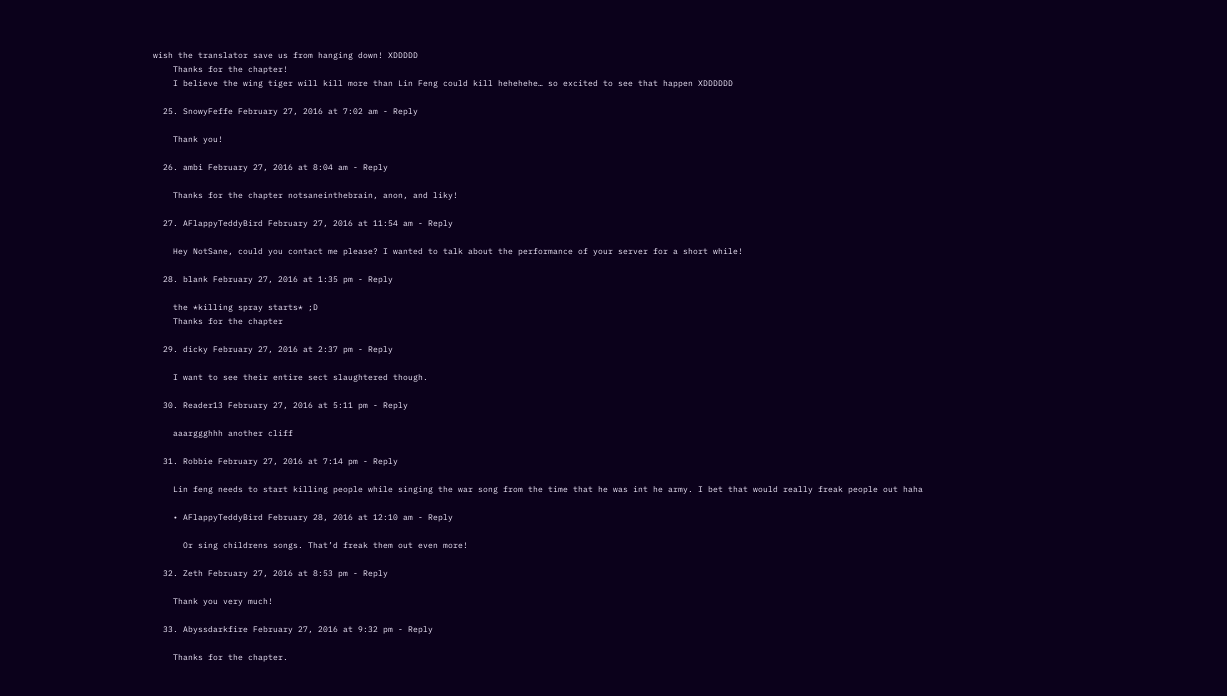wish the translator save us from hanging down! XDDDDD
    Thanks for the chapter!
    I believe the wing tiger will kill more than Lin Feng could kill hehehehe… so excited to see that happen XDDDDDD

  25. SnowyFeffe February 27, 2016 at 7:02 am - Reply

    Thank you!

  26. ambi February 27, 2016 at 8:04 am - Reply

    Thanks for the chapter notsaneinthebrain, anon, and liky!

  27. AFlappyTeddyBird February 27, 2016 at 11:54 am - Reply

    Hey NotSane, could you contact me please? I wanted to talk about the performance of your server for a short while!

  28. blank February 27, 2016 at 1:35 pm - Reply

    the *killing spray starts* ;D
    Thanks for the chapter

  29. dicky February 27, 2016 at 2:37 pm - Reply

    I want to see their entire sect slaughtered though.

  30. Reader13 February 27, 2016 at 5:11 pm - Reply

    aaarggghhh another cliff

  31. Robbie February 27, 2016 at 7:14 pm - Reply

    Lin feng needs to start killing people while singing the war song from the time that he was int he army. I bet that would really freak people out haha

    • AFlappyTeddyBird February 28, 2016 at 12:10 am - Reply

      Or sing childrens songs. That’d freak them out even more!

  32. Zeth February 27, 2016 at 8:53 pm - Reply

    Thank you very much!

  33. Abyssdarkfire February 27, 2016 at 9:32 pm - Reply

    Thanks for the chapter.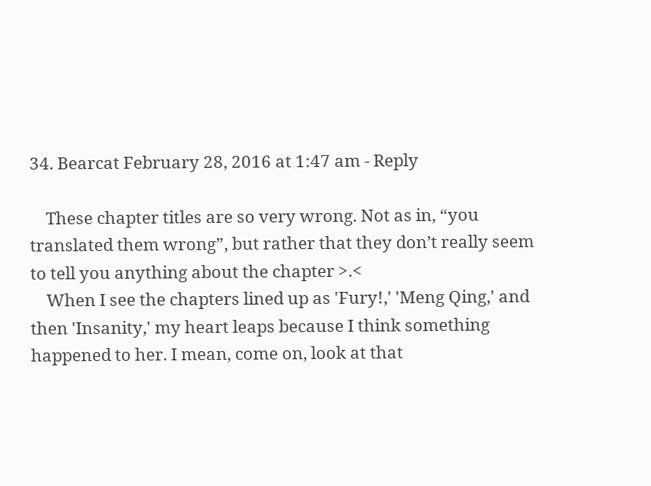34. Bearcat February 28, 2016 at 1:47 am - Reply

    These chapter titles are so very wrong. Not as in, “you translated them wrong”, but rather that they don’t really seem to tell you anything about the chapter >.<
    When I see the chapters lined up as 'Fury!,' 'Meng Qing,' and then 'Insanity,' my heart leaps because I think something happened to her. I mean, come on, look at that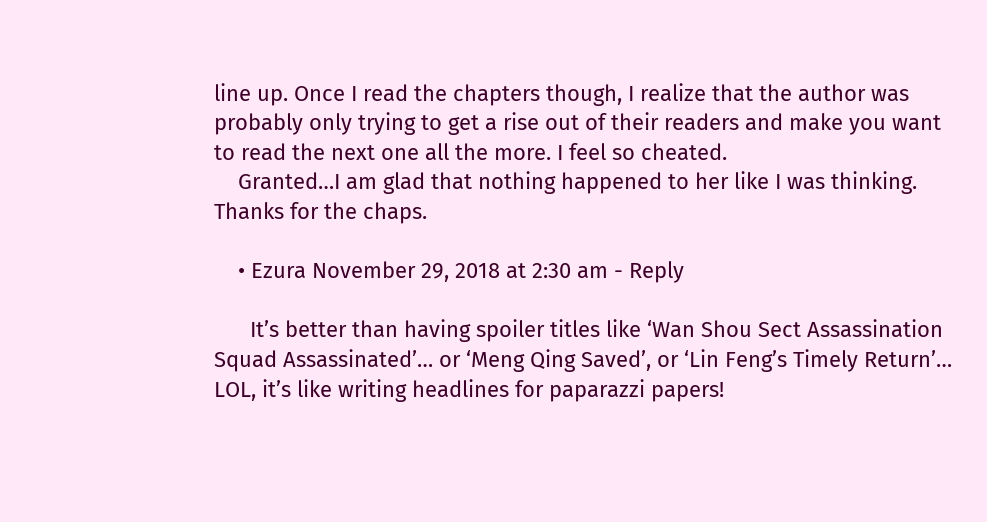line up. Once I read the chapters though, I realize that the author was probably only trying to get a rise out of their readers and make you want to read the next one all the more. I feel so cheated.
    Granted…I am glad that nothing happened to her like I was thinking. Thanks for the chaps.

    • Ezura November 29, 2018 at 2:30 am - Reply

      It’s better than having spoiler titles like ‘Wan Shou Sect Assassination Squad Assassinated’… or ‘Meng Qing Saved’, or ‘Lin Feng’s Timely Return’… LOL, it’s like writing headlines for paparazzi papers!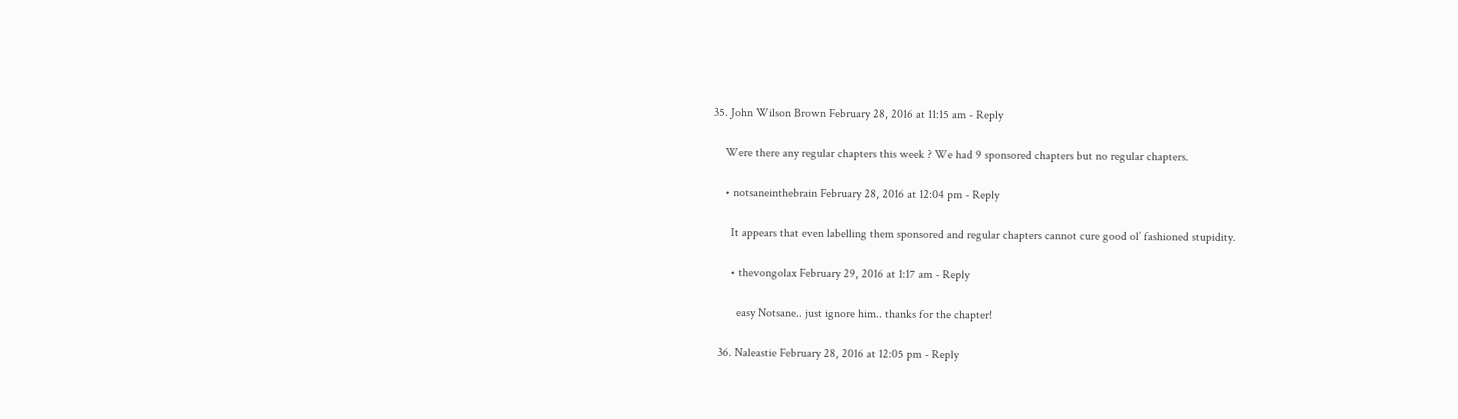35. John Wilson Brown February 28, 2016 at 11:15 am - Reply

    Were there any regular chapters this week ? We had 9 sponsored chapters but no regular chapters.

    • notsaneinthebrain February 28, 2016 at 12:04 pm - Reply

      It appears that even labelling them sponsored and regular chapters cannot cure good ol’ fashioned stupidity.

      • thevongolax February 29, 2016 at 1:17 am - Reply

        easy Notsane.. just ignore him.. thanks for the chapter!

  36. Naleastie February 28, 2016 at 12:05 pm - Reply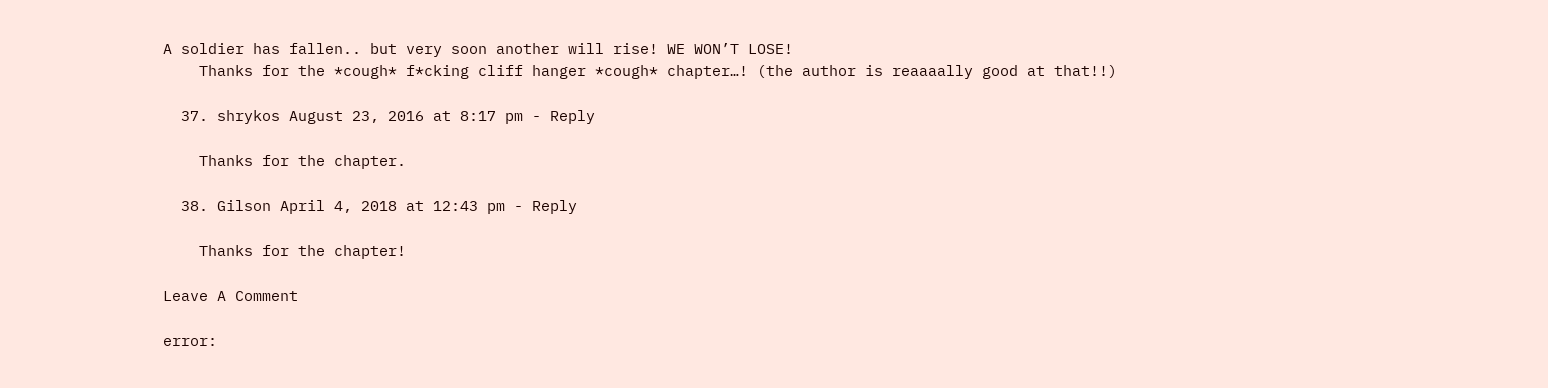A soldier has fallen.. but very soon another will rise! WE WON’T LOSE!
    Thanks for the *cough* f*cking cliff hanger *cough* chapter…! (the author is reaaaally good at that!!)

  37. shrykos August 23, 2016 at 8:17 pm - Reply

    Thanks for the chapter.

  38. Gilson April 4, 2018 at 12:43 pm - Reply

    Thanks for the chapter!

Leave A Comment

error: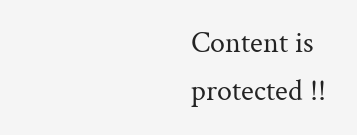Content is protected !!